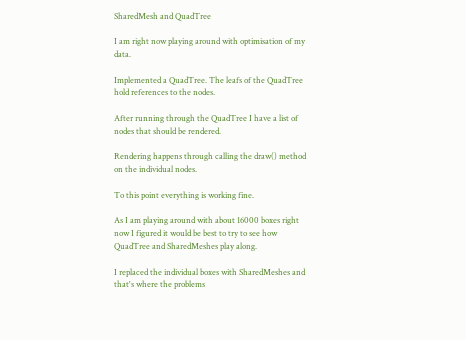SharedMesh and QuadTree

I am right now playing around with optimisation of my data.

Implemented a QuadTree. The leafs of the QuadTree hold references to the nodes.

After running through the QuadTree I have a list of nodes that should be rendered.

Rendering happens through calling the draw() method on the individual nodes.

To this point everything is working fine.

As I am playing around with about 16000 boxes right now I figured it would be best to try to see how QuadTree and SharedMeshes play along.

I replaced the individual boxes with SharedMeshes and that's where the problems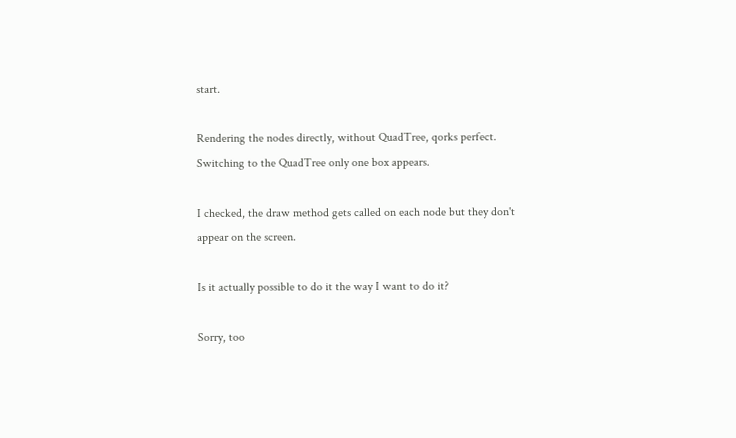start.

Rendering the nodes directly, without QuadTree, qorks perfect. Switching to the QuadTree only one box appears.

I checked, the draw method gets called on each node but they don't appear on the screen.

Is it actually possible to do it the way I want to do it?

Sorry, too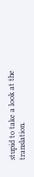stupid to take a look at the translation.